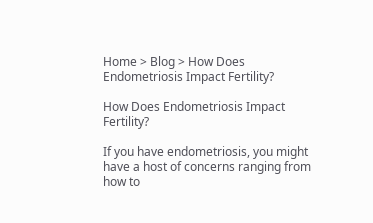Home > Blog > How Does Endometriosis Impact Fertility?

How Does Endometriosis Impact Fertility?

If you have endometriosis, you might have a host of concerns ranging from how to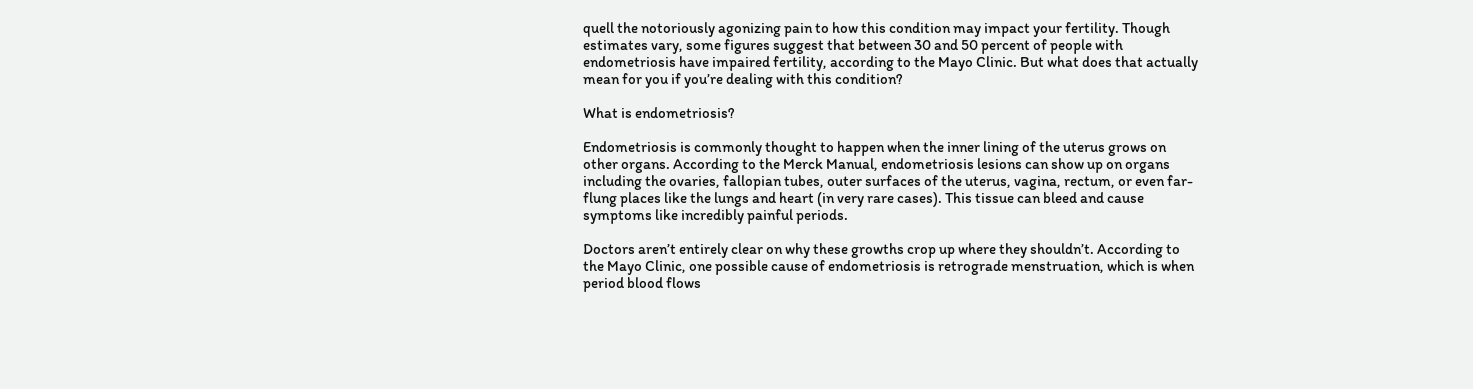quell the notoriously agonizing pain to how this condition may impact your fertility. Though estimates vary, some figures suggest that between 30 and 50 percent of people with endometriosis have impaired fertility, according to the Mayo Clinic. But what does that actually mean for you if you’re dealing with this condition?

What is endometriosis?

Endometriosis is commonly thought to happen when the inner lining of the uterus grows on other organs. According to the Merck Manual, endometriosis lesions can show up on organs including the ovaries, fallopian tubes, outer surfaces of the uterus, vagina, rectum, or even far-flung places like the lungs and heart (in very rare cases). This tissue can bleed and cause symptoms like incredibly painful periods.

Doctors aren’t entirely clear on why these growths crop up where they shouldn’t. According to the Mayo Clinic, one possible cause of endometriosis is retrograde menstruation, which is when period blood flows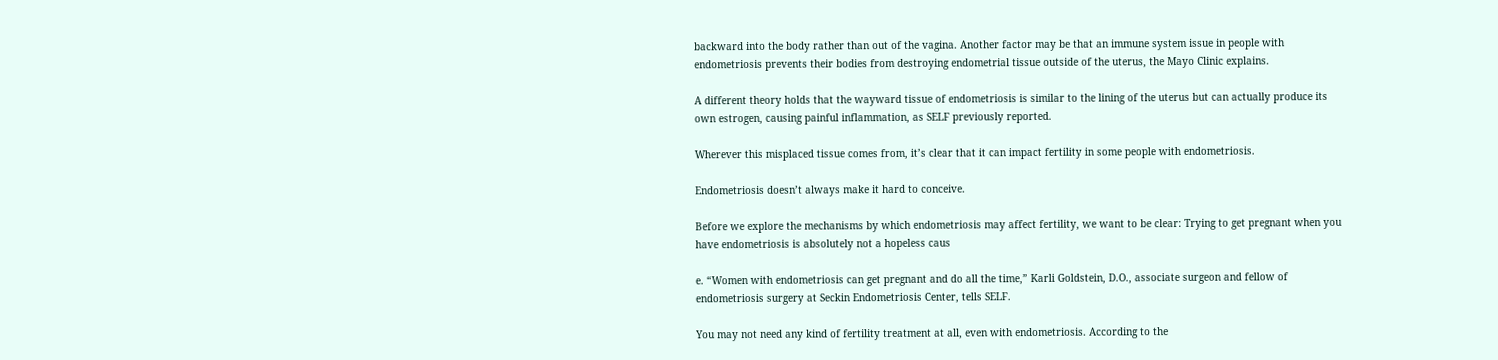backward into the body rather than out of the vagina. Another factor may be that an immune system issue in people with endometriosis prevents their bodies from destroying endometrial tissue outside of the uterus, the Mayo Clinic explains.

A different theory holds that the wayward tissue of endometriosis is similar to the lining of the uterus but can actually produce its own estrogen, causing painful inflammation, as SELF previously reported.

Wherever this misplaced tissue comes from, it’s clear that it can impact fertility in some people with endometriosis.

Endometriosis doesn’t always make it hard to conceive.

Before we explore the mechanisms by which endometriosis may affect fertility, we want to be clear: Trying to get pregnant when you have endometriosis is absolutely not a hopeless caus

e. “Women with endometriosis can get pregnant and do all the time,” Karli Goldstein, D.O., associate surgeon and fellow of endometriosis surgery at Seckin Endometriosis Center, tells SELF.

You may not need any kind of fertility treatment at all, even with endometriosis. According to the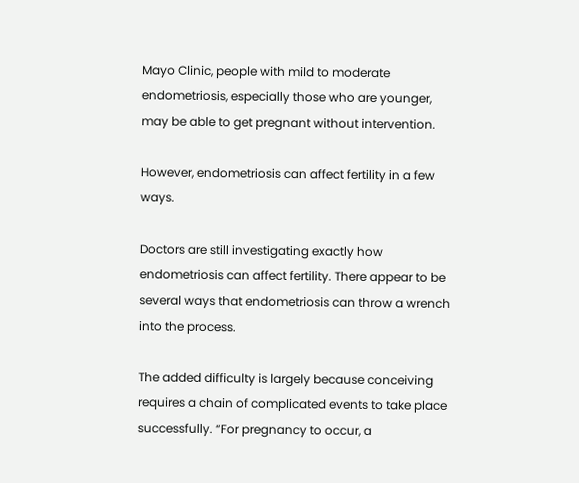Mayo Clinic, people with mild to moderate endometriosis, especially those who are younger, may be able to get pregnant without intervention.

However, endometriosis can affect fertility in a few ways.

Doctors are still investigating exactly how endometriosis can affect fertility. There appear to be several ways that endometriosis can throw a wrench into the process.

The added difficulty is largely because conceiving requires a chain of complicated events to take place successfully. “For pregnancy to occur, a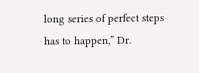long series of perfect steps has to happen,” Dr.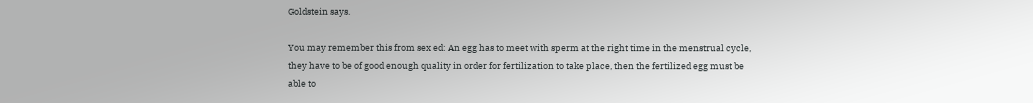Goldstein says.

You may remember this from sex ed: An egg has to meet with sperm at the right time in the menstrual cycle, they have to be of good enough quality in order for fertilization to take place, then the fertilized egg must be able to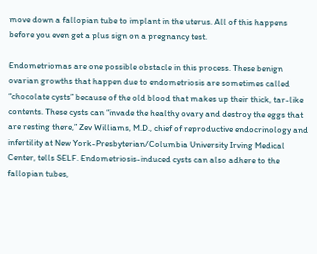move down a fallopian tube to implant in the uterus. All of this happens before you even get a plus sign on a pregnancy test.

Endometriomas are one possible obstacle in this process. These benign ovarian growths that happen due to endometriosis are sometimes called “chocolate cysts” because of the old blood that makes up their thick, tar-like contents. These cysts can “invade the healthy ovary and destroy the eggs that are resting there,” Zev Williams, M.D., chief of reproductive endocrinology and infertility at New York-Presbyterian/Columbia University Irving Medical Center, tells SELF. Endometriosis-induced cysts can also adhere to the fallopian tubes,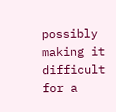possibly making it difficult for a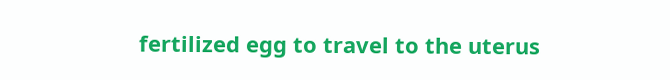fertilized egg to travel to the uterus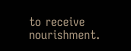to receive nourishment.